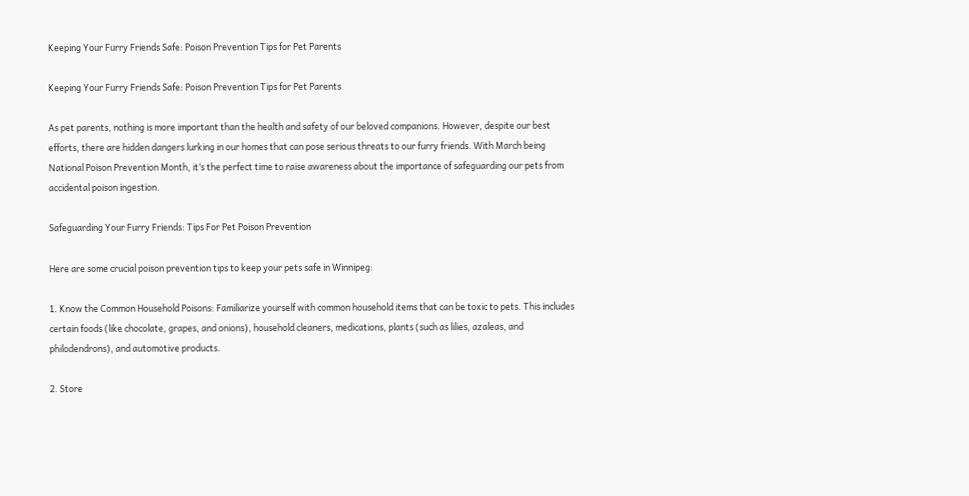Keeping Your Furry Friends Safe: Poison Prevention Tips for Pet Parents

Keeping Your Furry Friends Safe: Poison Prevention Tips for Pet Parents

As pet parents, nothing is more important than the health and safety of our beloved companions. However, despite our best efforts, there are hidden dangers lurking in our homes that can pose serious threats to our furry friends. With March being National Poison Prevention Month, it’s the perfect time to raise awareness about the importance of safeguarding our pets from accidental poison ingestion.

Safeguarding Your Furry Friends: Tips For Pet Poison Prevention

Here are some crucial poison prevention tips to keep your pets safe in Winnipeg:

1. Know the Common Household Poisons: Familiarize yourself with common household items that can be toxic to pets. This includes certain foods (like chocolate, grapes, and onions), household cleaners, medications, plants (such as lilies, azaleas, and philodendrons), and automotive products.

2. Store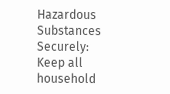Hazardous Substances Securely: Keep all household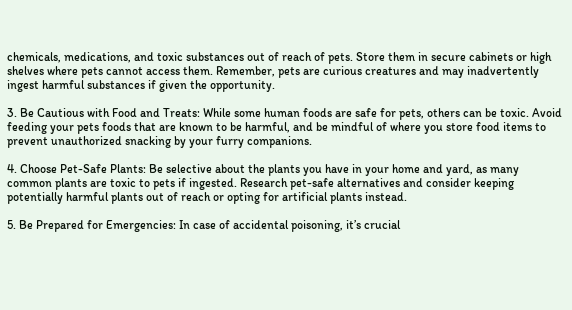chemicals, medications, and toxic substances out of reach of pets. Store them in secure cabinets or high shelves where pets cannot access them. Remember, pets are curious creatures and may inadvertently ingest harmful substances if given the opportunity.

3. Be Cautious with Food and Treats: While some human foods are safe for pets, others can be toxic. Avoid feeding your pets foods that are known to be harmful, and be mindful of where you store food items to prevent unauthorized snacking by your furry companions.

4. Choose Pet-Safe Plants: Be selective about the plants you have in your home and yard, as many common plants are toxic to pets if ingested. Research pet-safe alternatives and consider keeping potentially harmful plants out of reach or opting for artificial plants instead.

5. Be Prepared for Emergencies: In case of accidental poisoning, it’s crucial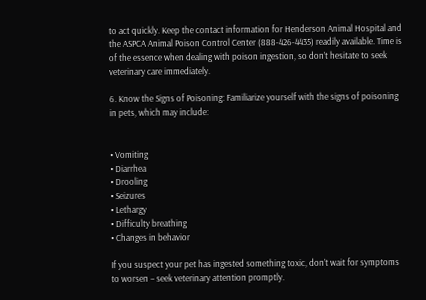to act quickly. Keep the contact information for Henderson Animal Hospital and the ASPCA Animal Poison Control Center (888-426-4435) readily available. Time is of the essence when dealing with poison ingestion, so don’t hesitate to seek veterinary care immediately.

6. Know the Signs of Poisoning: Familiarize yourself with the signs of poisoning in pets, which may include:


• Vomiting
• Diarrhea
• Drooling
• Seizures
• Lethargy
• Difficulty breathing
• Changes in behavior

If you suspect your pet has ingested something toxic, don’t wait for symptoms to worsen – seek veterinary attention promptly.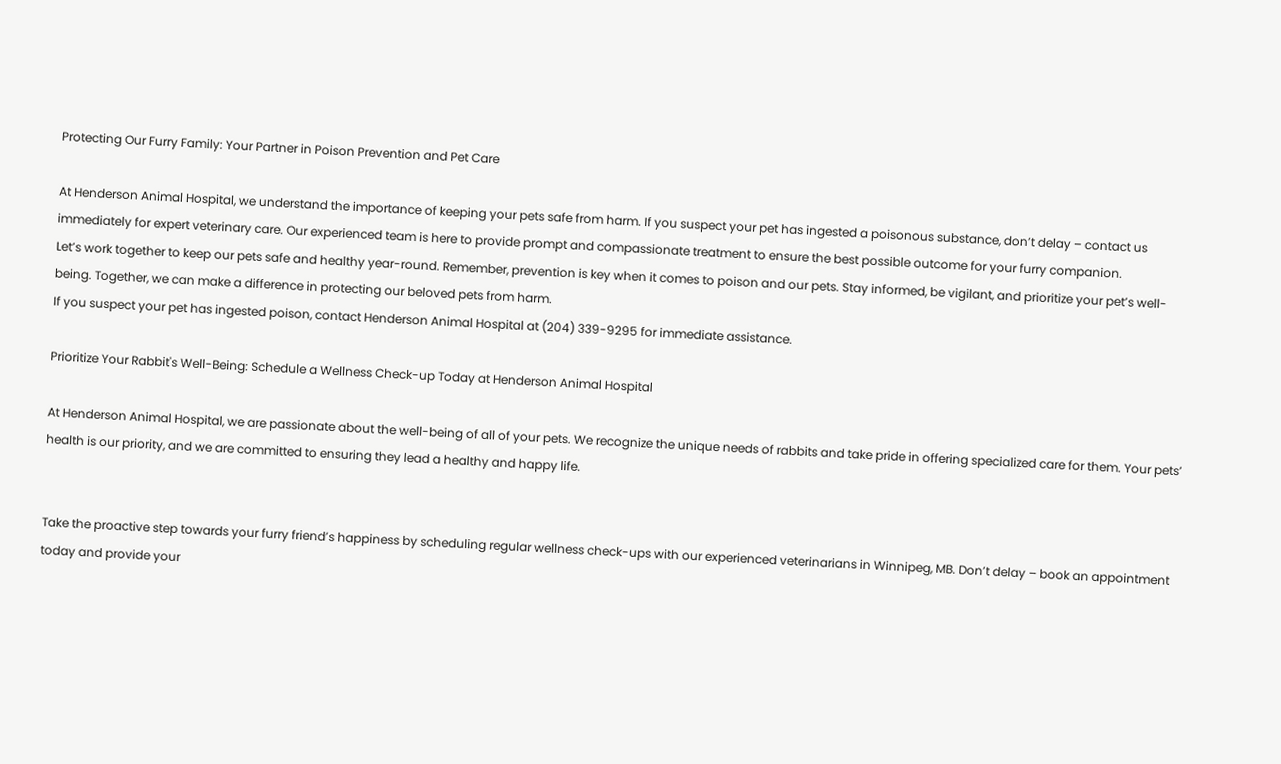Protecting Our Furry Family: Your Partner in Poison Prevention and Pet Care

At Henderson Animal Hospital, we understand the importance of keeping your pets safe from harm. If you suspect your pet has ingested a poisonous substance, don’t delay – contact us immediately for expert veterinary care. Our experienced team is here to provide prompt and compassionate treatment to ensure the best possible outcome for your furry companion.
Let’s work together to keep our pets safe and healthy year-round. Remember, prevention is key when it comes to poison and our pets. Stay informed, be vigilant, and prioritize your pet’s well-being. Together, we can make a difference in protecting our beloved pets from harm.
If you suspect your pet has ingested poison, contact Henderson Animal Hospital at (204) 339-9295 for immediate assistance.

Prioritize Your Rabbit's Well-Being: Schedule a Wellness Check-up Today at Henderson Animal Hospital

At Henderson Animal Hospital, we are passionate about the well-being of all of your pets. We recognize the unique needs of rabbits and take pride in offering specialized care for them. Your pets’ health is our priority, and we are committed to ensuring they lead a healthy and happy life.


Take the proactive step towards your furry friend’s happiness by scheduling regular wellness check-ups with our experienced veterinarians in Winnipeg, MB. Don’t delay – book an appointment today and provide your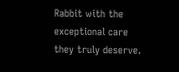Rabbit with the exceptional care they truly deserve.